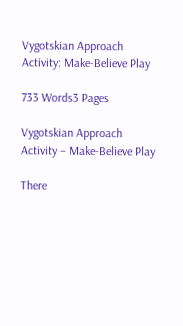Vygotskian Approach Activity: Make-Believe Play

733 Words3 Pages

Vygotskian Approach Activity – Make-Believe Play

There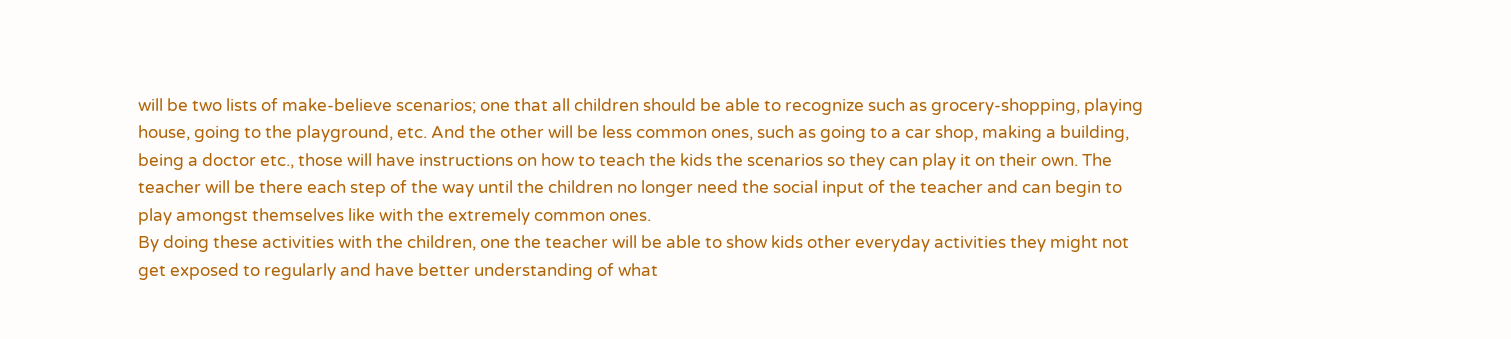will be two lists of make-believe scenarios; one that all children should be able to recognize such as grocery-shopping, playing house, going to the playground, etc. And the other will be less common ones, such as going to a car shop, making a building, being a doctor etc., those will have instructions on how to teach the kids the scenarios so they can play it on their own. The teacher will be there each step of the way until the children no longer need the social input of the teacher and can begin to play amongst themselves like with the extremely common ones.
By doing these activities with the children, one the teacher will be able to show kids other everyday activities they might not get exposed to regularly and have better understanding of what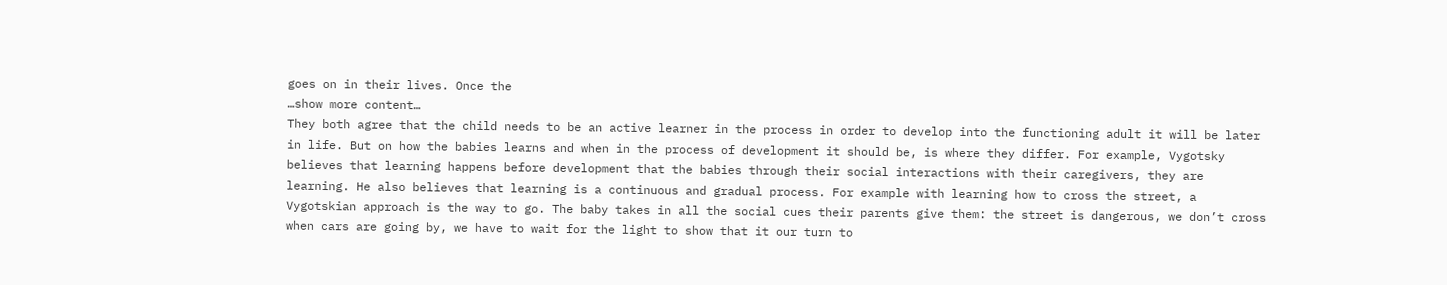goes on in their lives. Once the
…show more content…
They both agree that the child needs to be an active learner in the process in order to develop into the functioning adult it will be later in life. But on how the babies learns and when in the process of development it should be, is where they differ. For example, Vygotsky believes that learning happens before development that the babies through their social interactions with their caregivers, they are learning. He also believes that learning is a continuous and gradual process. For example with learning how to cross the street, a Vygotskian approach is the way to go. The baby takes in all the social cues their parents give them: the street is dangerous, we don’t cross when cars are going by, we have to wait for the light to show that it our turn to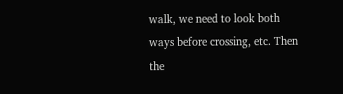walk, we need to look both ways before crossing, etc. Then the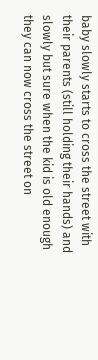baby slowly starts to cross the street with their parents (still holding their hands) and slowly but sure when the kid is old enough they can now cross the street on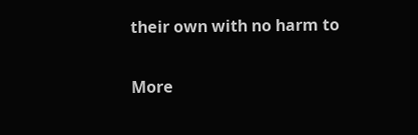their own with no harm to

More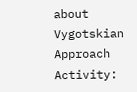about Vygotskian Approach Activity: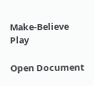Make-Believe Play

Open Document